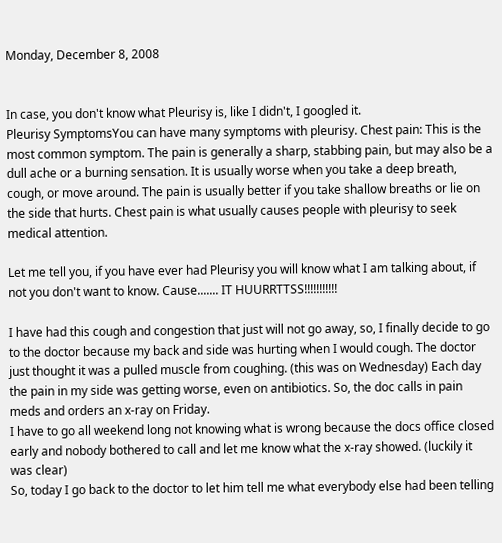Monday, December 8, 2008


In case, you don't know what Pleurisy is, like I didn't, I googled it.
Pleurisy SymptomsYou can have many symptoms with pleurisy. Chest pain: This is the most common symptom. The pain is generally a sharp, stabbing pain, but may also be a dull ache or a burning sensation. It is usually worse when you take a deep breath, cough, or move around. The pain is usually better if you take shallow breaths or lie on the side that hurts. Chest pain is what usually causes people with pleurisy to seek medical attention.

Let me tell you, if you have ever had Pleurisy you will know what I am talking about, if not you don't want to know. Cause....... IT HUURRTTSS!!!!!!!!!!!

I have had this cough and congestion that just will not go away, so, I finally decide to go to the doctor because my back and side was hurting when I would cough. The doctor just thought it was a pulled muscle from coughing. (this was on Wednesday) Each day the pain in my side was getting worse, even on antibiotics. So, the doc calls in pain meds and orders an x-ray on Friday.
I have to go all weekend long not knowing what is wrong because the docs office closed early and nobody bothered to call and let me know what the x-ray showed. (luckily it was clear)
So, today I go back to the doctor to let him tell me what everybody else had been telling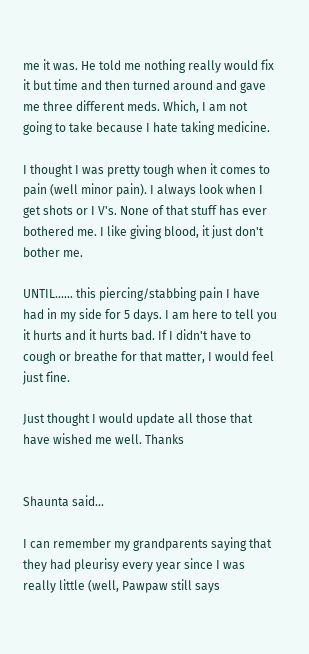me it was. He told me nothing really would fix it but time and then turned around and gave me three different meds. Which, I am not going to take because I hate taking medicine.

I thought I was pretty tough when it comes to pain (well minor pain). I always look when I get shots or I V's. None of that stuff has ever bothered me. I like giving blood, it just don't bother me.

UNTIL...... this piercing/stabbing pain I have had in my side for 5 days. I am here to tell you it hurts and it hurts bad. If I didn't have to cough or breathe for that matter, I would feel just fine.

Just thought I would update all those that have wished me well. Thanks


Shaunta said...

I can remember my grandparents saying that they had pleurisy every year since I was really little (well, Pawpaw still says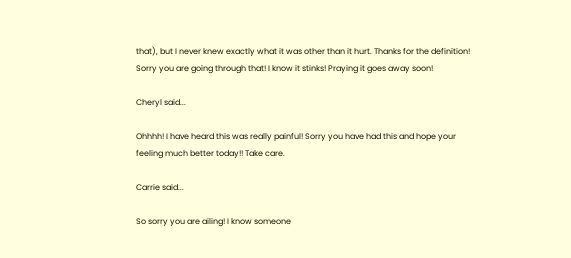that), but I never knew exactly what it was other than it hurt. Thanks for the definition! Sorry you are going through that! I know it stinks! Praying it goes away soon!

Cheryl said...

Ohhhh! I have heard this was really painful! Sorry you have had this and hope your feeling much better today!! Take care.

Carrie said...

So sorry you are ailing! I know someone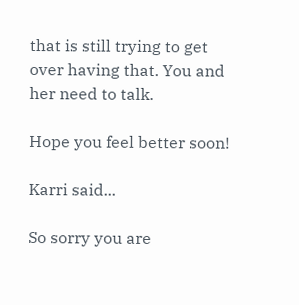that is still trying to get over having that. You and her need to talk.

Hope you feel better soon!

Karri said...

So sorry you are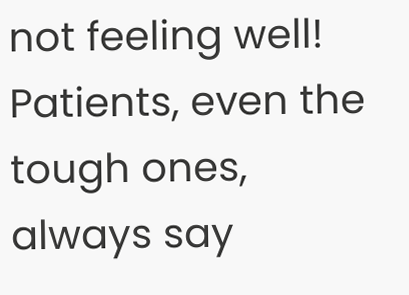not feeling well! Patients, even the tough ones, always say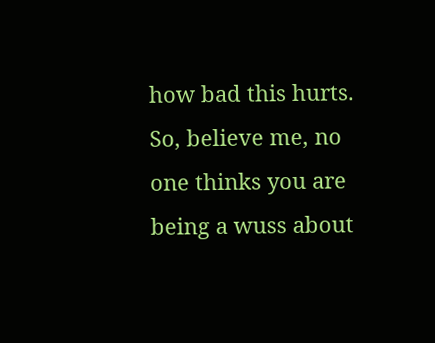how bad this hurts. So, believe me, no one thinks you are being a wuss about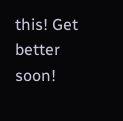this! Get better soon!